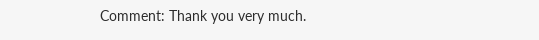Comment: Thank you very much.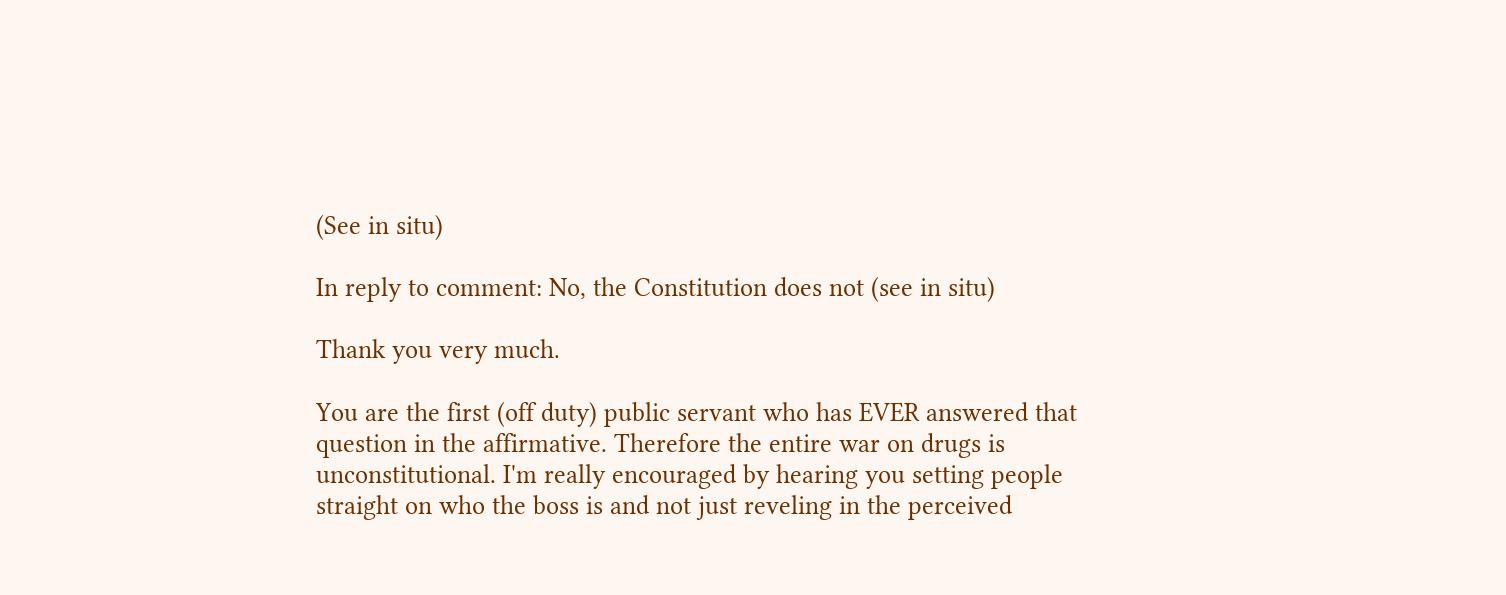(See in situ)

In reply to comment: No, the Constitution does not (see in situ)

Thank you very much.

You are the first (off duty) public servant who has EVER answered that question in the affirmative. Therefore the entire war on drugs is unconstitutional. I'm really encouraged by hearing you setting people straight on who the boss is and not just reveling in the perceived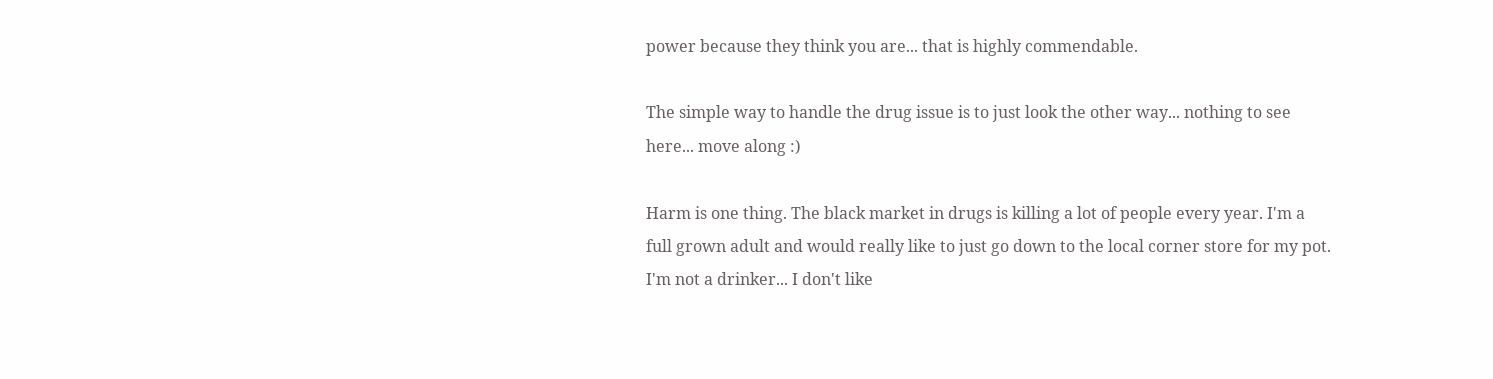power because they think you are... that is highly commendable.

The simple way to handle the drug issue is to just look the other way... nothing to see here... move along :)

Harm is one thing. The black market in drugs is killing a lot of people every year. I'm a full grown adult and would really like to just go down to the local corner store for my pot. I'm not a drinker... I don't like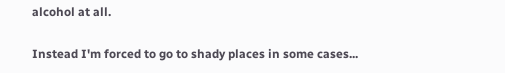alcohol at all.

Instead I'm forced to go to shady places in some cases...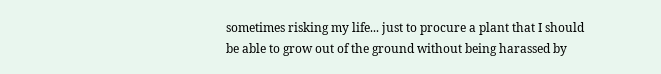sometimes risking my life... just to procure a plant that I should be able to grow out of the ground without being harassed by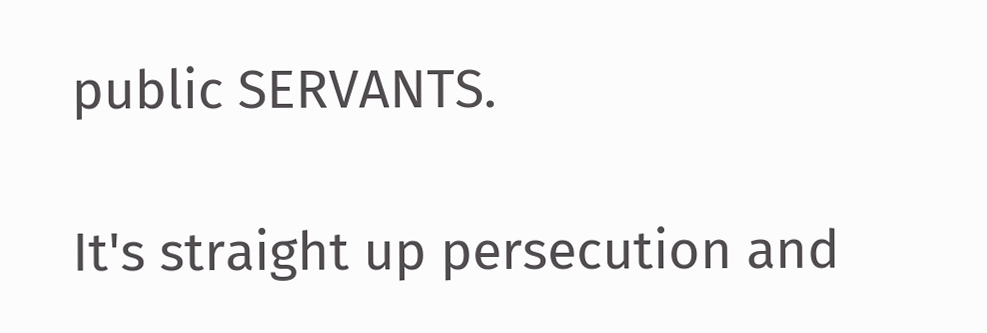public SERVANTS.

It's straight up persecution and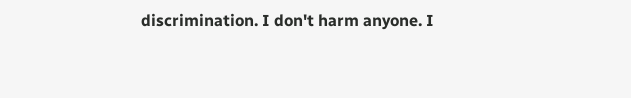discrimination. I don't harm anyone. I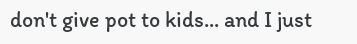don't give pot to kids... and I just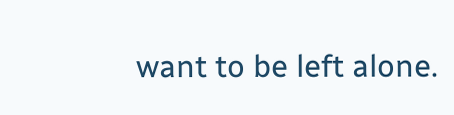want to be left alone.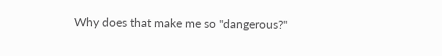Why does that make me so "dangerous?"